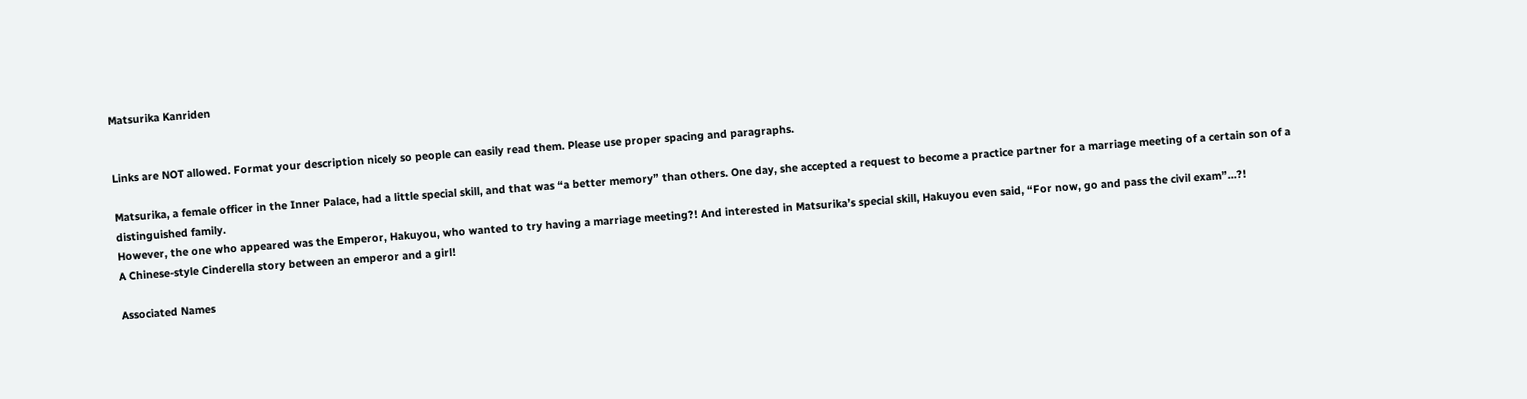Matsurika Kanriden


Links are NOT allowed. Format your description nicely so people can easily read them. Please use proper spacing and paragraphs.

Matsurika, a female officer in the Inner Palace, had a little special skill, and that was “a better memory” than others. One day, she accepted a request to become a practice partner for a marriage meeting of a certain son of a distinguished family.
However, the one who appeared was the Emperor, Hakuyou, who wanted to try having a marriage meeting?! And interested in Matsurika’s special skill, Hakuyou even said, “For now, go and pass the civil exam”…?!
A Chinese-style Cinderella story between an emperor and a girl!

Associated Names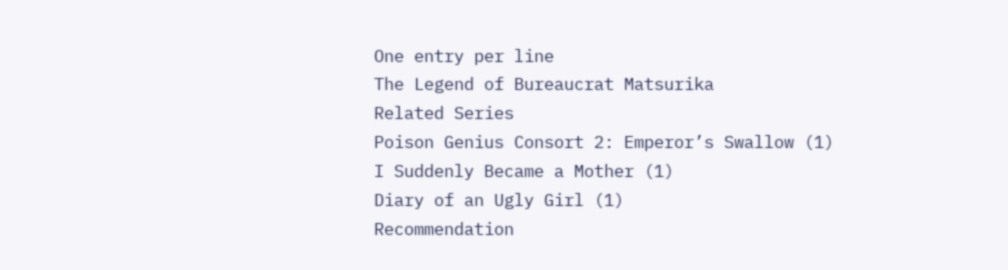One entry per line
The Legend of Bureaucrat Matsurika
Related Series
Poison Genius Consort 2: Emperor’s Swallow (1)
I Suddenly Became a Mother (1)
Diary of an Ugly Girl (1)
Recommendation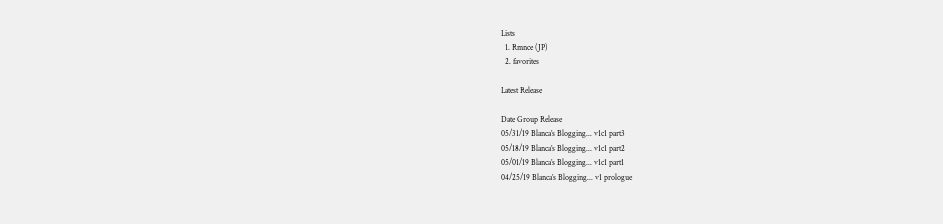Lists
  1. Rmnce (JP)
  2. favorites

Latest Release

Date Group Release
05/31/19 Blanca’s Blogging... v1c1 part3
05/18/19 Blanca’s Blogging... v1c1 part2
05/01/19 Blanca’s Blogging... v1c1 part1
04/25/19 Blanca’s Blogging... v1 prologue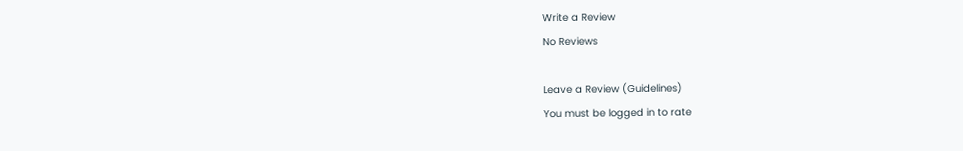Write a Review
No Reviews

Leave a Review (Guidelines)
You must be logged in to rate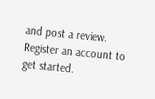and post a review. Register an account to get started.